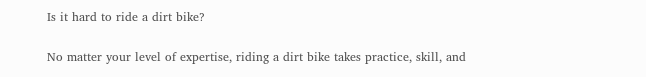Is it hard to ride a dirt bike?

No matter your level of expertise, riding a dirt bike takes practice, skill, and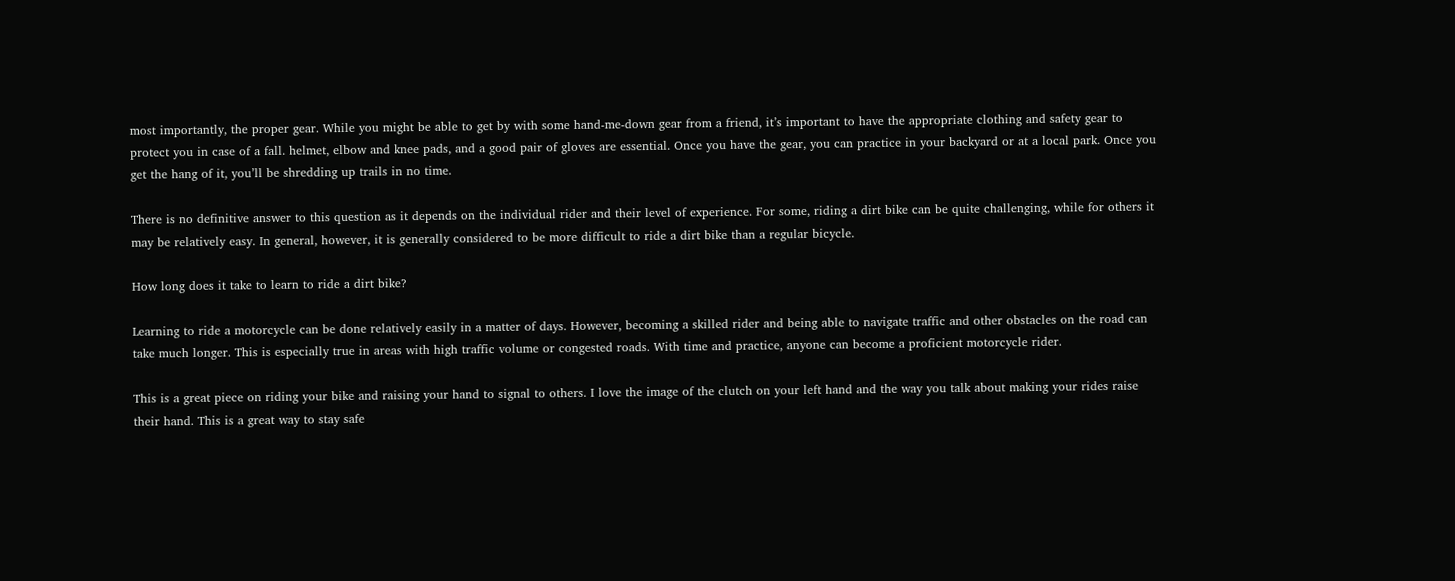most importantly, the proper gear. While you might be able to get by with some hand-me-down gear from a friend, it’s important to have the appropriate clothing and safety gear to protect you in case of a fall. helmet, elbow and knee pads, and a good pair of gloves are essential. Once you have the gear, you can practice in your backyard or at a local park. Once you get the hang of it, you’ll be shredding up trails in no time.

There is no definitive answer to this question as it depends on the individual rider and their level of experience. For some, riding a dirt bike can be quite challenging, while for others it may be relatively easy. In general, however, it is generally considered to be more difficult to ride a dirt bike than a regular bicycle.

How long does it take to learn to ride a dirt bike?

Learning to ride a motorcycle can be done relatively easily in a matter of days. However, becoming a skilled rider and being able to navigate traffic and other obstacles on the road can take much longer. This is especially true in areas with high traffic volume or congested roads. With time and practice, anyone can become a proficient motorcycle rider.

This is a great piece on riding your bike and raising your hand to signal to others. I love the image of the clutch on your left hand and the way you talk about making your rides raise their hand. This is a great way to stay safe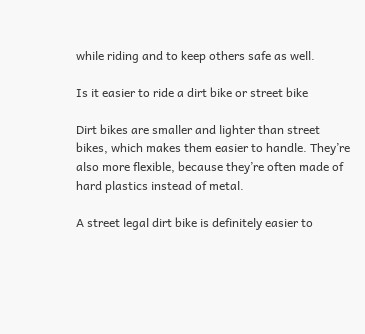while riding and to keep others safe as well.

Is it easier to ride a dirt bike or street bike

Dirt bikes are smaller and lighter than street bikes, which makes them easier to handle. They’re also more flexible, because they’re often made of hard plastics instead of metal.

A street legal dirt bike is definitely easier to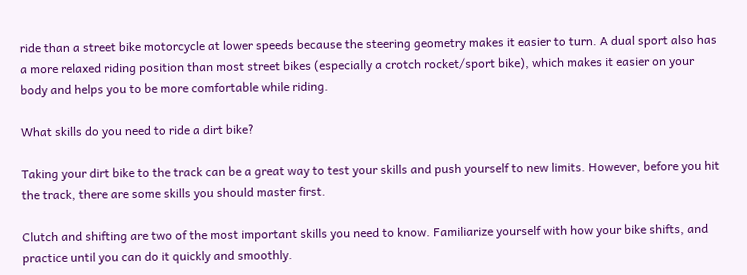ride than a street bike motorcycle at lower speeds because the steering geometry makes it easier to turn. A dual sport also has a more relaxed riding position than most street bikes (especially a crotch rocket/sport bike), which makes it easier on your body and helps you to be more comfortable while riding.

What skills do you need to ride a dirt bike?

Taking your dirt bike to the track can be a great way to test your skills and push yourself to new limits. However, before you hit the track, there are some skills you should master first.

Clutch and shifting are two of the most important skills you need to know. Familiarize yourself with how your bike shifts, and practice until you can do it quickly and smoothly.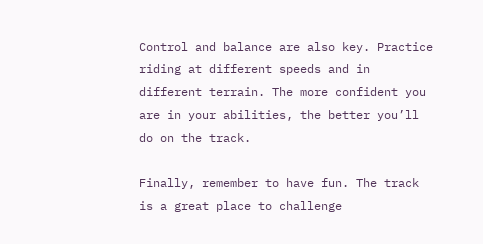Control and balance are also key. Practice riding at different speeds and in different terrain. The more confident you are in your abilities, the better you’ll do on the track.

Finally, remember to have fun. The track is a great place to challenge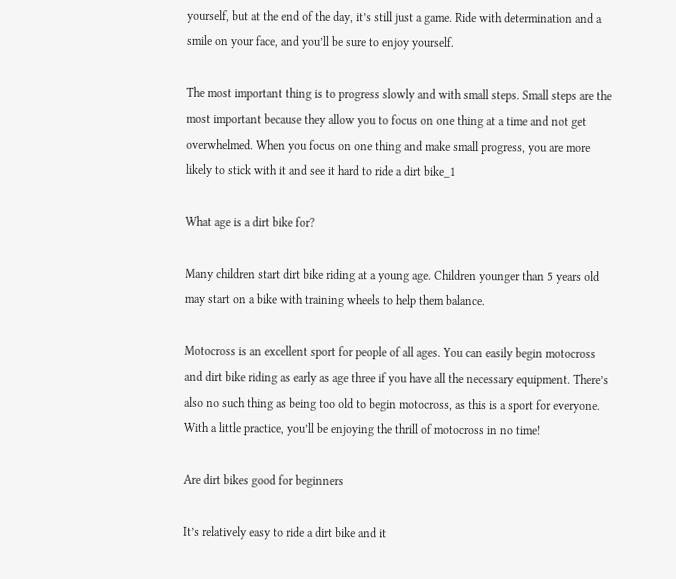yourself, but at the end of the day, it’s still just a game. Ride with determination and a smile on your face, and you’ll be sure to enjoy yourself.

The most important thing is to progress slowly and with small steps. Small steps are the most important because they allow you to focus on one thing at a time and not get overwhelmed. When you focus on one thing and make small progress, you are more likely to stick with it and see it hard to ride a dirt bike_1

What age is a dirt bike for?

Many children start dirt bike riding at a young age. Children younger than 5 years old may start on a bike with training wheels to help them balance.

Motocross is an excellent sport for people of all ages. You can easily begin motocross and dirt bike riding as early as age three if you have all the necessary equipment. There’s also no such thing as being too old to begin motocross, as this is a sport for everyone. With a little practice, you’ll be enjoying the thrill of motocross in no time!

Are dirt bikes good for beginners

It’s relatively easy to ride a dirt bike and it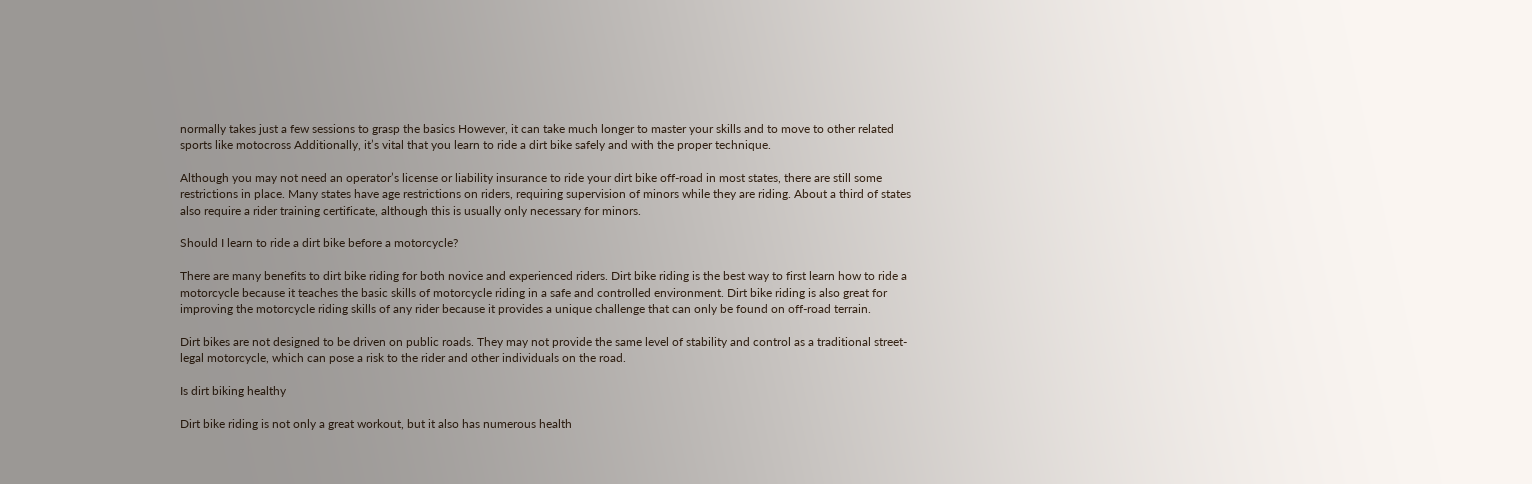normally takes just a few sessions to grasp the basics However, it can take much longer to master your skills and to move to other related sports like motocross Additionally, it’s vital that you learn to ride a dirt bike safely and with the proper technique.

Although you may not need an operator’s license or liability insurance to ride your dirt bike off-road in most states, there are still some restrictions in place. Many states have age restrictions on riders, requiring supervision of minors while they are riding. About a third of states also require a rider training certificate, although this is usually only necessary for minors.

Should I learn to ride a dirt bike before a motorcycle?

There are many benefits to dirt bike riding for both novice and experienced riders. Dirt bike riding is the best way to first learn how to ride a motorcycle because it teaches the basic skills of motorcycle riding in a safe and controlled environment. Dirt bike riding is also great for improving the motorcycle riding skills of any rider because it provides a unique challenge that can only be found on off-road terrain.

Dirt bikes are not designed to be driven on public roads. They may not provide the same level of stability and control as a traditional street-legal motorcycle, which can pose a risk to the rider and other individuals on the road.

Is dirt biking healthy

Dirt bike riding is not only a great workout, but it also has numerous health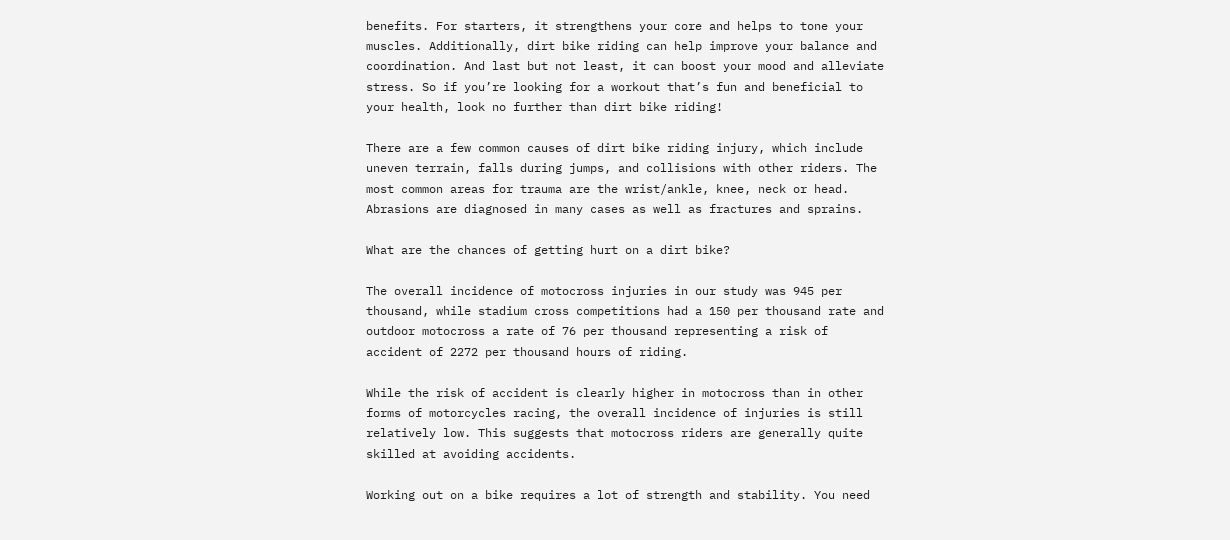benefits. For starters, it strengthens your core and helps to tone your muscles. Additionally, dirt bike riding can help improve your balance and coordination. And last but not least, it can boost your mood and alleviate stress. So if you’re looking for a workout that’s fun and beneficial to your health, look no further than dirt bike riding!

There are a few common causes of dirt bike riding injury, which include uneven terrain, falls during jumps, and collisions with other riders. The most common areas for trauma are the wrist/ankle, knee, neck or head. Abrasions are diagnosed in many cases as well as fractures and sprains.

What are the chances of getting hurt on a dirt bike?

The overall incidence of motocross injuries in our study was 945 per thousand, while stadium cross competitions had a 150 per thousand rate and outdoor motocross a rate of 76 per thousand representing a risk of accident of 2272 per thousand hours of riding.

While the risk of accident is clearly higher in motocross than in other forms of motorcycles racing, the overall incidence of injuries is still relatively low. This suggests that motocross riders are generally quite skilled at avoiding accidents.

Working out on a bike requires a lot of strength and stability. You need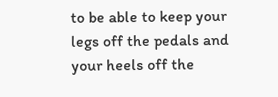to be able to keep your legs off the pedals and your heels off the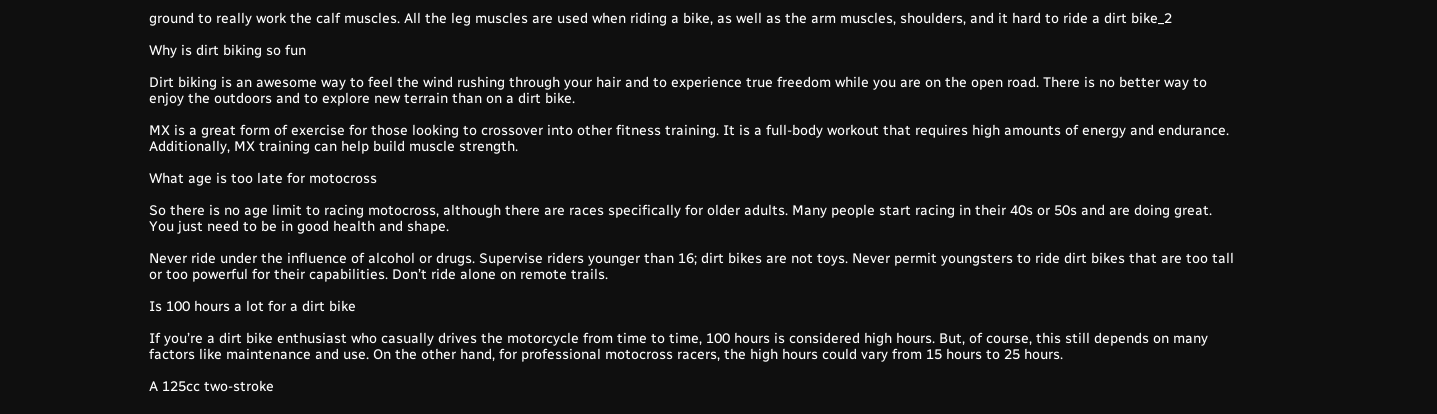ground to really work the calf muscles. All the leg muscles are used when riding a bike, as well as the arm muscles, shoulders, and it hard to ride a dirt bike_2

Why is dirt biking so fun

Dirt biking is an awesome way to feel the wind rushing through your hair and to experience true freedom while you are on the open road. There is no better way to enjoy the outdoors and to explore new terrain than on a dirt bike.

MX is a great form of exercise for those looking to crossover into other fitness training. It is a full-body workout that requires high amounts of energy and endurance. Additionally, MX training can help build muscle strength.

What age is too late for motocross

So there is no age limit to racing motocross, although there are races specifically for older adults. Many people start racing in their 40s or 50s and are doing great. You just need to be in good health and shape.

Never ride under the influence of alcohol or drugs. Supervise riders younger than 16; dirt bikes are not toys. Never permit youngsters to ride dirt bikes that are too tall or too powerful for their capabilities. Don’t ride alone on remote trails.

Is 100 hours a lot for a dirt bike

If you’re a dirt bike enthusiast who casually drives the motorcycle from time to time, 100 hours is considered high hours. But, of course, this still depends on many factors like maintenance and use. On the other hand, for professional motocross racers, the high hours could vary from 15 hours to 25 hours.

A 125cc two-stroke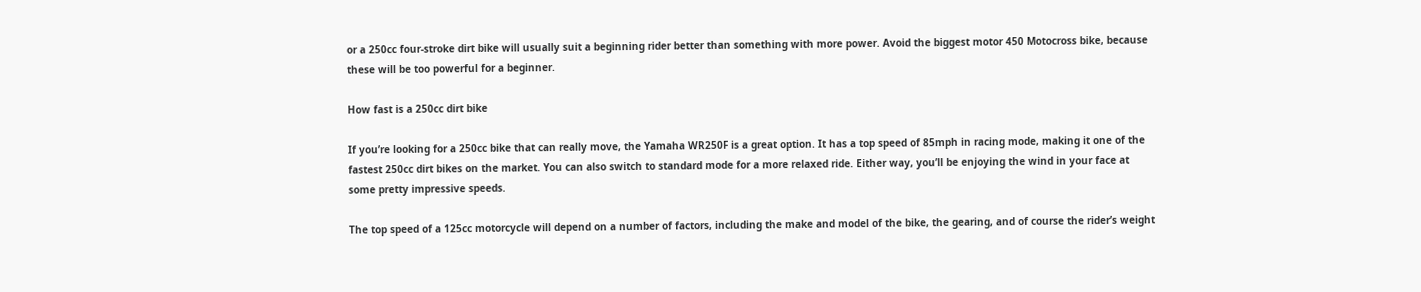or a 250cc four-stroke dirt bike will usually suit a beginning rider better than something with more power. Avoid the biggest motor 450 Motocross bike, because these will be too powerful for a beginner.

How fast is a 250cc dirt bike

If you’re looking for a 250cc bike that can really move, the Yamaha WR250F is a great option. It has a top speed of 85mph in racing mode, making it one of the fastest 250cc dirt bikes on the market. You can also switch to standard mode for a more relaxed ride. Either way, you’ll be enjoying the wind in your face at some pretty impressive speeds.

The top speed of a 125cc motorcycle will depend on a number of factors, including the make and model of the bike, the gearing, and of course the rider’s weight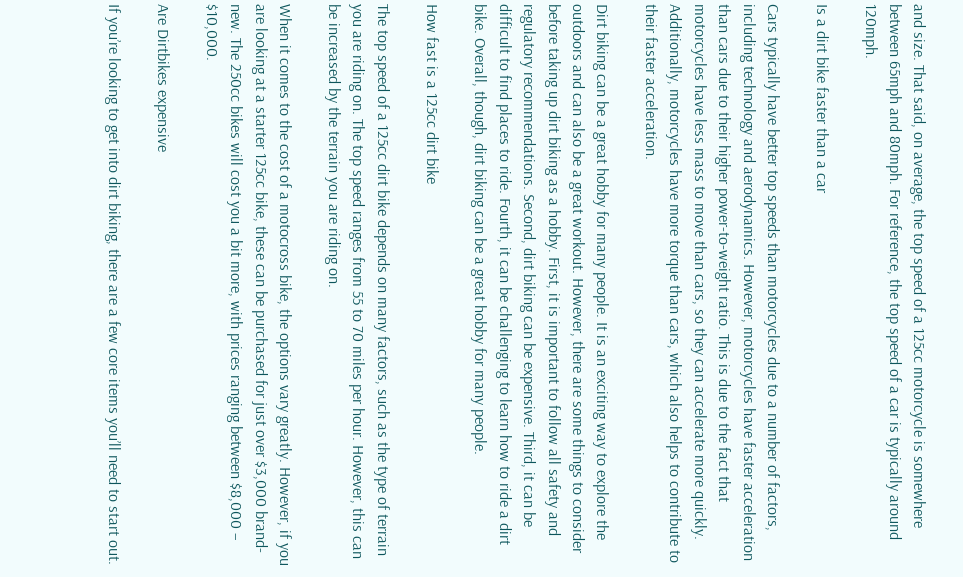and size. That said, on average, the top speed of a 125cc motorcycle is somewhere between 65mph and 80mph. For reference, the top speed of a car is typically around 120mph.

Is a dirt bike faster than a car

Cars typically have better top speeds than motorcycles due to a number of factors, including technology and aerodynamics. However, motorcycles have faster acceleration than cars due to their higher power-to-weight ratio. This is due to the fact that motorcycles have less mass to move than cars, so they can accelerate more quickly. Additionally, motorcycles have more torque than cars, which also helps to contribute to their faster acceleration.

Dirt biking can be a great hobby for many people. It is an exciting way to explore the outdoors and can also be a great workout. However, there are some things to consider before taking up dirt biking as a hobby. First, it is important to follow all safety and regulatory recommendations. Second, dirt biking can be expensive. Third, it can be difficult to find places to ride. Fourth, it can be challenging to learn how to ride a dirt bike. Overall, though, dirt biking can be a great hobby for many people.

How fast is a 125cc dirt bike

The top speed of a 125cc dirt bike depends on many factors, such as the type of terrain you are riding on. The top speed ranges from 55 to 70 miles per hour. However, this can be increased by the terrain you are riding on.

When it comes to the cost of a motocross bike, the options vary greatly. However, if you are looking at a starter 125cc bike, these can be purchased for just over $3,000 brand-new. The 250cc bikes will cost you a bit more, with prices ranging between $8,000 – $10,000.

Are Dirtbikes expensive

If you’re looking to get into dirt biking, there are a few core items you’ll need to start out.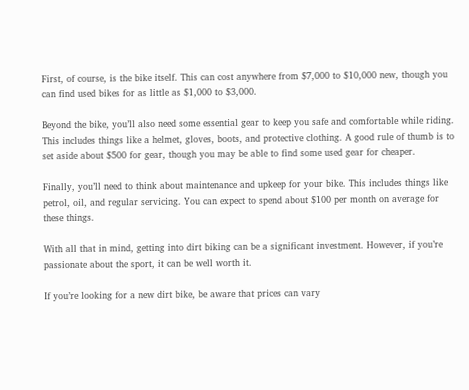First, of course, is the bike itself. This can cost anywhere from $7,000 to $10,000 new, though you can find used bikes for as little as $1,000 to $3,000.

Beyond the bike, you’ll also need some essential gear to keep you safe and comfortable while riding. This includes things like a helmet, gloves, boots, and protective clothing. A good rule of thumb is to set aside about $500 for gear, though you may be able to find some used gear for cheaper.

Finally, you’ll need to think about maintenance and upkeep for your bike. This includes things like petrol, oil, and regular servicing. You can expect to spend about $100 per month on average for these things.

With all that in mind, getting into dirt biking can be a significant investment. However, if you’re passionate about the sport, it can be well worth it.

If you’re looking for a new dirt bike, be aware that prices can vary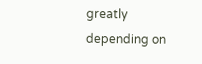greatly depending on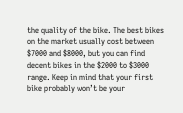the quality of the bike. The best bikes on the market usually cost between $7000 and $8000, but you can find decent bikes in the $2000 to $3000 range. Keep in mind that your first bike probably won’t be your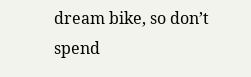dream bike, so don’t spend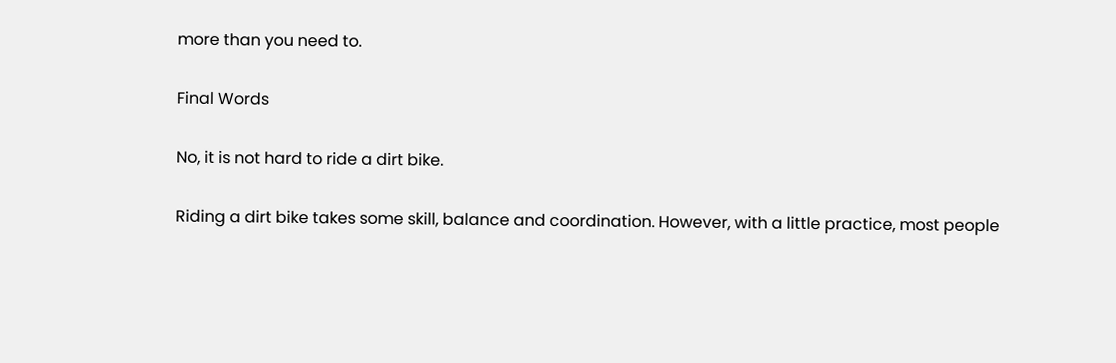more than you need to.

Final Words

No, it is not hard to ride a dirt bike.

Riding a dirt bike takes some skill, balance and coordination. However, with a little practice, most people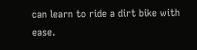can learn to ride a dirt bike with ease.